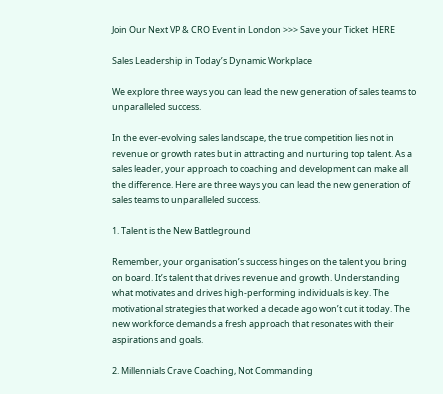Join Our Next VP & CRO Event in London >>> Save your Ticket  HERE

Sales Leadership in Today’s Dynamic Workplace

We explore three ways you can lead the new generation of sales teams to unparalleled success.

In the ever-evolving sales landscape, the true competition lies not in revenue or growth rates but in attracting and nurturing top talent. As a sales leader, your approach to coaching and development can make all the difference. Here are three ways you can lead the new generation of sales teams to unparalleled success.

1. Talent is the New Battleground

Remember, your organisation’s success hinges on the talent you bring on board. It’s talent that drives revenue and growth. Understanding what motivates and drives high-performing individuals is key. The motivational strategies that worked a decade ago won’t cut it today. The new workforce demands a fresh approach that resonates with their aspirations and goals.

2. Millennials Crave Coaching, Not Commanding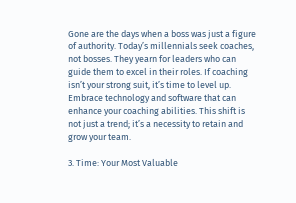Gone are the days when a boss was just a figure of authority. Today’s millennials seek coaches, not bosses. They yearn for leaders who can guide them to excel in their roles. If coaching isn’t your strong suit, it’s time to level up. Embrace technology and software that can enhance your coaching abilities. This shift is not just a trend; it’s a necessity to retain and grow your team.

3. Time: Your Most Valuable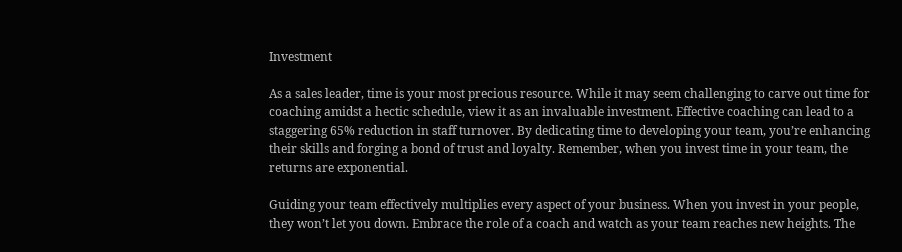Investment

As a sales leader, time is your most precious resource. While it may seem challenging to carve out time for coaching amidst a hectic schedule, view it as an invaluable investment. Effective coaching can lead to a staggering 65% reduction in staff turnover. By dedicating time to developing your team, you’re enhancing their skills and forging a bond of trust and loyalty. Remember, when you invest time in your team, the returns are exponential.

Guiding your team effectively multiplies every aspect of your business. When you invest in your people, they won’t let you down. Embrace the role of a coach and watch as your team reaches new heights. The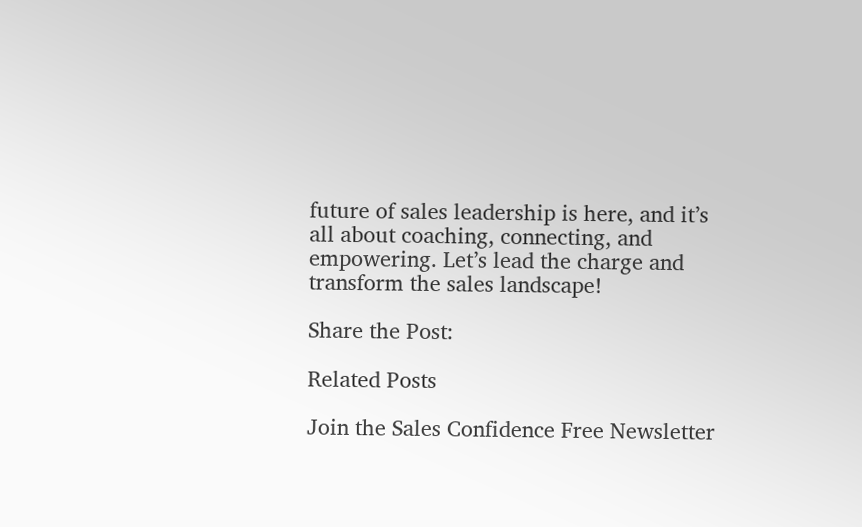future of sales leadership is here, and it’s all about coaching, connecting, and empowering. Let’s lead the charge and transform the sales landscape!

Share the Post:

Related Posts

Join the Sales Confidence Free Newsletter